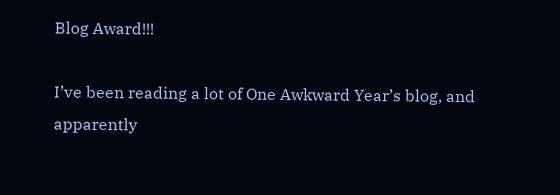Blog Award!!!

I’ve been reading a lot of One Awkward Year’s blog, and apparently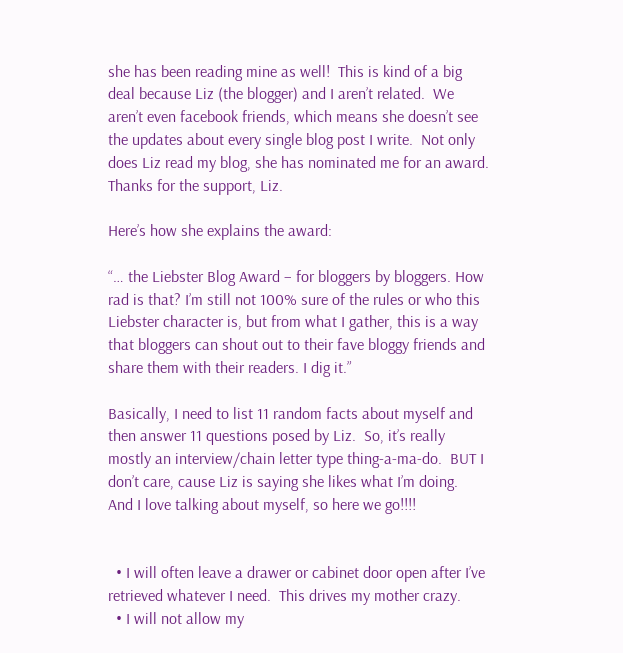she has been reading mine as well!  This is kind of a big deal because Liz (the blogger) and I aren’t related.  We aren’t even facebook friends, which means she doesn’t see the updates about every single blog post I write.  Not only does Liz read my blog, she has nominated me for an award.  Thanks for the support, Liz.

Here’s how she explains the award:

“… the Liebster Blog Award – for bloggers by bloggers. How rad is that? I’m still not 100% sure of the rules or who this Liebster character is, but from what I gather, this is a way that bloggers can shout out to their fave bloggy friends and share them with their readers. I dig it.”

Basically, I need to list 11 random facts about myself and then answer 11 questions posed by Liz.  So, it’s really mostly an interview/chain letter type thing-a-ma-do.  BUT I don’t care, cause Liz is saying she likes what I’m doing.  And I love talking about myself, so here we go!!!!


  • I will often leave a drawer or cabinet door open after I’ve retrieved whatever I need.  This drives my mother crazy.
  • I will not allow my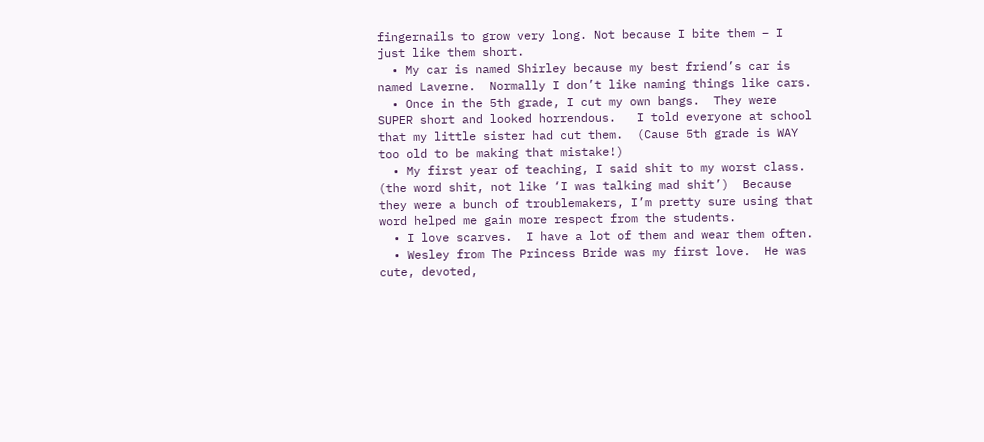fingernails to grow very long. Not because I bite them – I just like them short.
  • My car is named Shirley because my best friend’s car is named Laverne.  Normally I don’t like naming things like cars.
  • Once in the 5th grade, I cut my own bangs.  They were SUPER short and looked horrendous.   I told everyone at school that my little sister had cut them.  (Cause 5th grade is WAY too old to be making that mistake!)
  • My first year of teaching, I said shit to my worst class.  (the word shit, not like ‘I was talking mad shit’)  Because they were a bunch of troublemakers, I’m pretty sure using that word helped me gain more respect from the students.
  • I love scarves.  I have a lot of them and wear them often.
  • Wesley from The Princess Bride was my first love.  He was cute, devoted,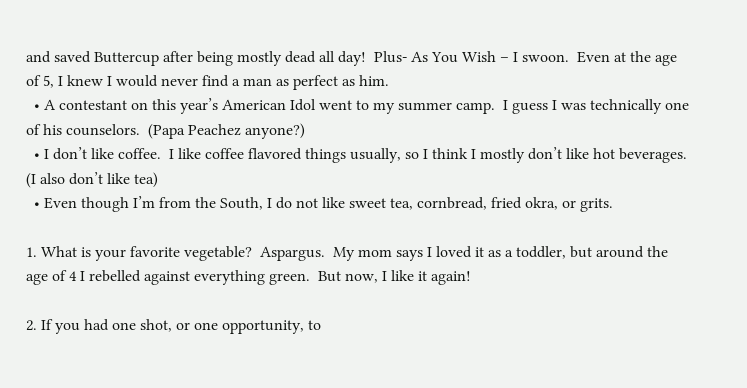and saved Buttercup after being mostly dead all day!  Plus- As You Wish – I swoon.  Even at the age of 5, I knew I would never find a man as perfect as him.
  • A contestant on this year’s American Idol went to my summer camp.  I guess I was technically one of his counselors.  (Papa Peachez anyone?)
  • I don’t like coffee.  I like coffee flavored things usually, so I think I mostly don’t like hot beverages.  (I also don’t like tea)
  • Even though I’m from the South, I do not like sweet tea, cornbread, fried okra, or grits.

1. What is your favorite vegetable?  Aspargus.  My mom says I loved it as a toddler, but around the age of 4 I rebelled against everything green.  But now, I like it again!

2. If you had one shot, or one opportunity, to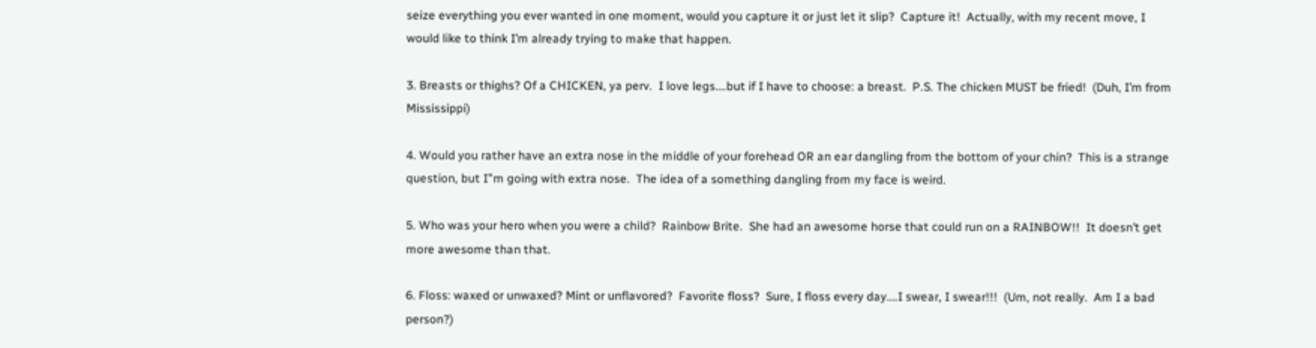seize everything you ever wanted in one moment, would you capture it or just let it slip?  Capture it!  Actually, with my recent move, I would like to think I’m already trying to make that happen.

3. Breasts or thighs? Of a CHICKEN, ya perv.  I love legs….but if I have to choose: a breast.  P.S. The chicken MUST be fried!  (Duh, I’m from Mississippi)

4. Would you rather have an extra nose in the middle of your forehead OR an ear dangling from the bottom of your chin?  This is a strange question, but I”m going with extra nose.  The idea of a something dangling from my face is weird.

5. Who was your hero when you were a child?  Rainbow Brite.  She had an awesome horse that could run on a RAINBOW!!  It doesn’t get more awesome than that.

6. Floss: waxed or unwaxed? Mint or unflavored?  Favorite floss?  Sure, I floss every day….I swear, I swear!!!  (Um, not really.  Am I a bad person?)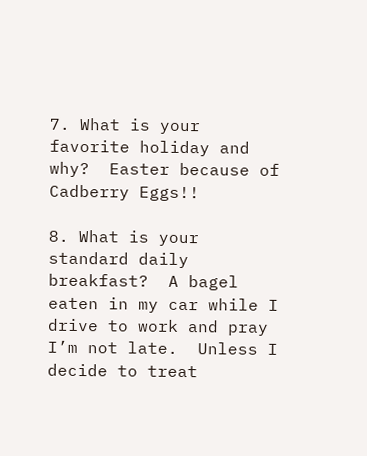7. What is your favorite holiday and why?  Easter because of Cadberry Eggs!!

8. What is your standard daily breakfast?  A bagel eaten in my car while I drive to work and pray I’m not late.  Unless I decide to treat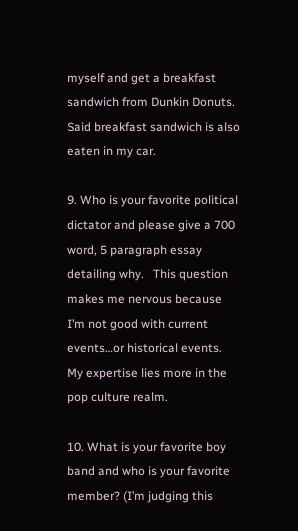myself and get a breakfast sandwich from Dunkin Donuts.  Said breakfast sandwich is also eaten in my car.

9. Who is your favorite political dictator and please give a 700 word, 5 paragraph essay detailing why.   This question makes me nervous because I’m not good with current events…or historical events.  My expertise lies more in the pop culture realm.

10. What is your favorite boy band and who is your favorite member? (I’m judging this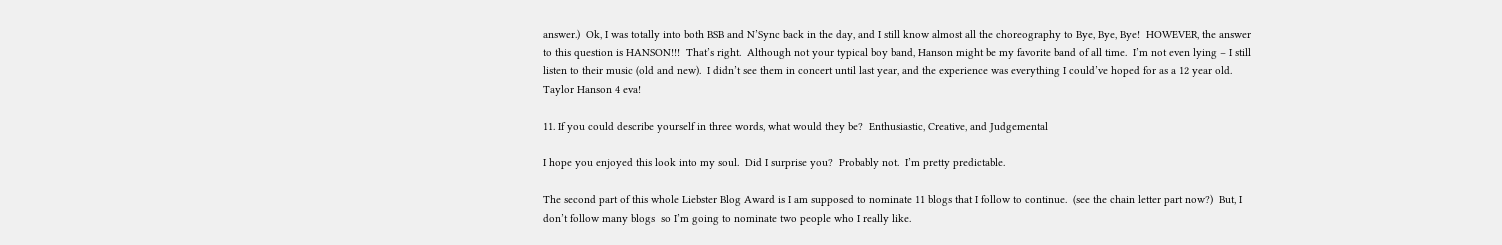answer.)  Ok, I was totally into both BSB and N’Sync back in the day, and I still know almost all the choreography to Bye, Bye, Bye!  HOWEVER, the answer to this question is HANSON!!!  That’s right.  Although not your typical boy band, Hanson might be my favorite band of all time.  I’m not even lying – I still listen to their music (old and new).  I didn’t see them in concert until last year, and the experience was everything I could’ve hoped for as a 12 year old.  Taylor Hanson 4 eva!

11. If you could describe yourself in three words, what would they be?  Enthusiastic, Creative, and Judgemental

I hope you enjoyed this look into my soul.  Did I surprise you?  Probably not.  I’m pretty predictable.

The second part of this whole Liebster Blog Award is I am supposed to nominate 11 blogs that I follow to continue.  (see the chain letter part now?)  But, I don’t follow many blogs  so I’m going to nominate two people who I really like.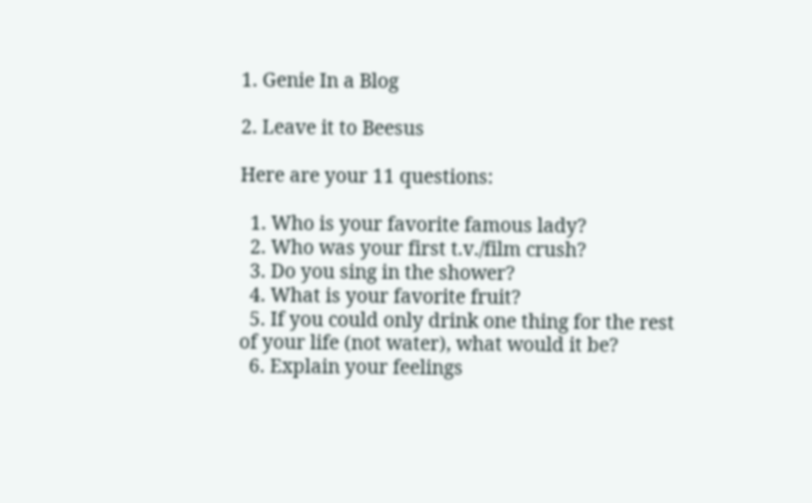1. Genie In a Blog

2. Leave it to Beesus

Here are your 11 questions:

  1. Who is your favorite famous lady?
  2. Who was your first t.v./film crush?
  3. Do you sing in the shower?
  4. What is your favorite fruit?
  5. If you could only drink one thing for the rest of your life (not water), what would it be?
  6. Explain your feelings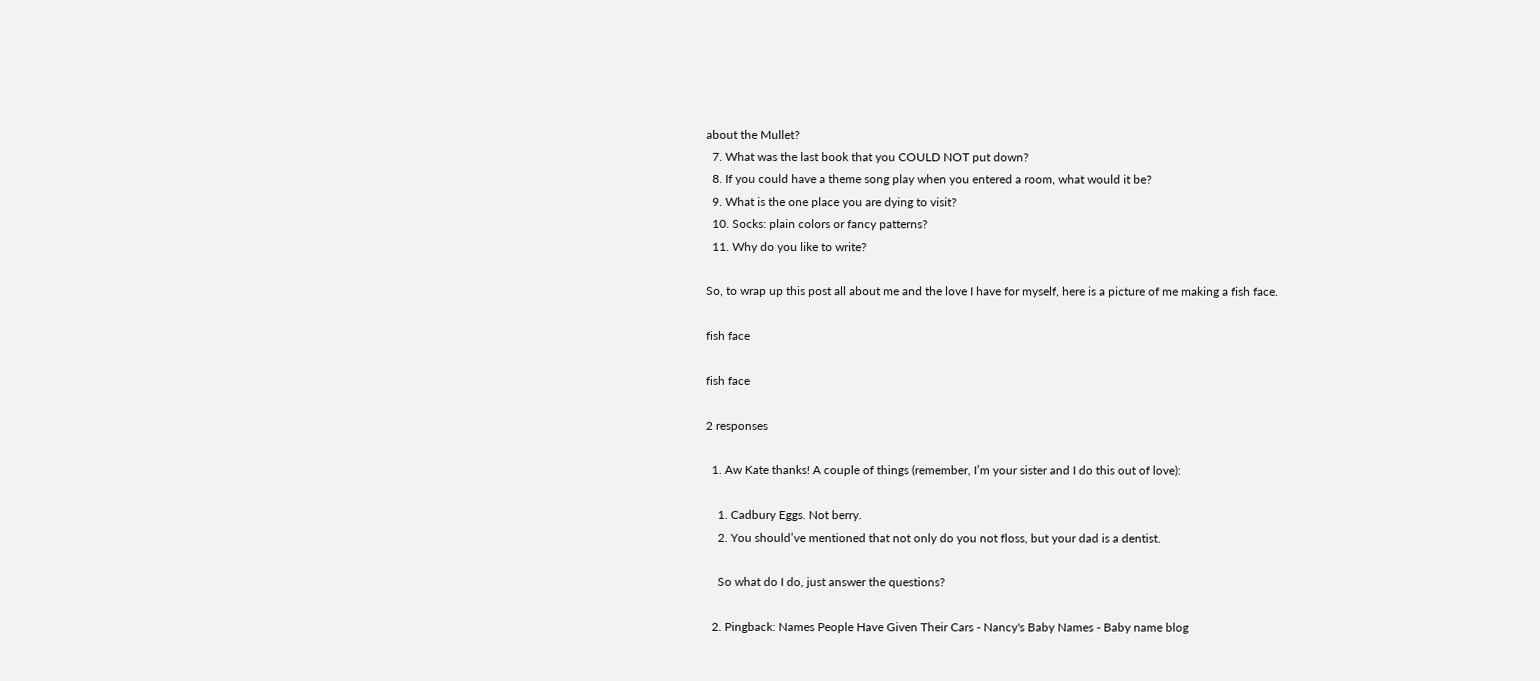about the Mullet?
  7. What was the last book that you COULD NOT put down?
  8. If you could have a theme song play when you entered a room, what would it be?
  9. What is the one place you are dying to visit?
  10. Socks: plain colors or fancy patterns?
  11. Why do you like to write?

So, to wrap up this post all about me and the love I have for myself, here is a picture of me making a fish face.

fish face

fish face

2 responses

  1. Aw Kate thanks! A couple of things (remember, I’m your sister and I do this out of love):

    1. Cadbury Eggs. Not berry.
    2. You should’ve mentioned that not only do you not floss, but your dad is a dentist.

    So what do I do, just answer the questions?

  2. Pingback: Names People Have Given Their Cars - Nancy's Baby Names - Baby name blog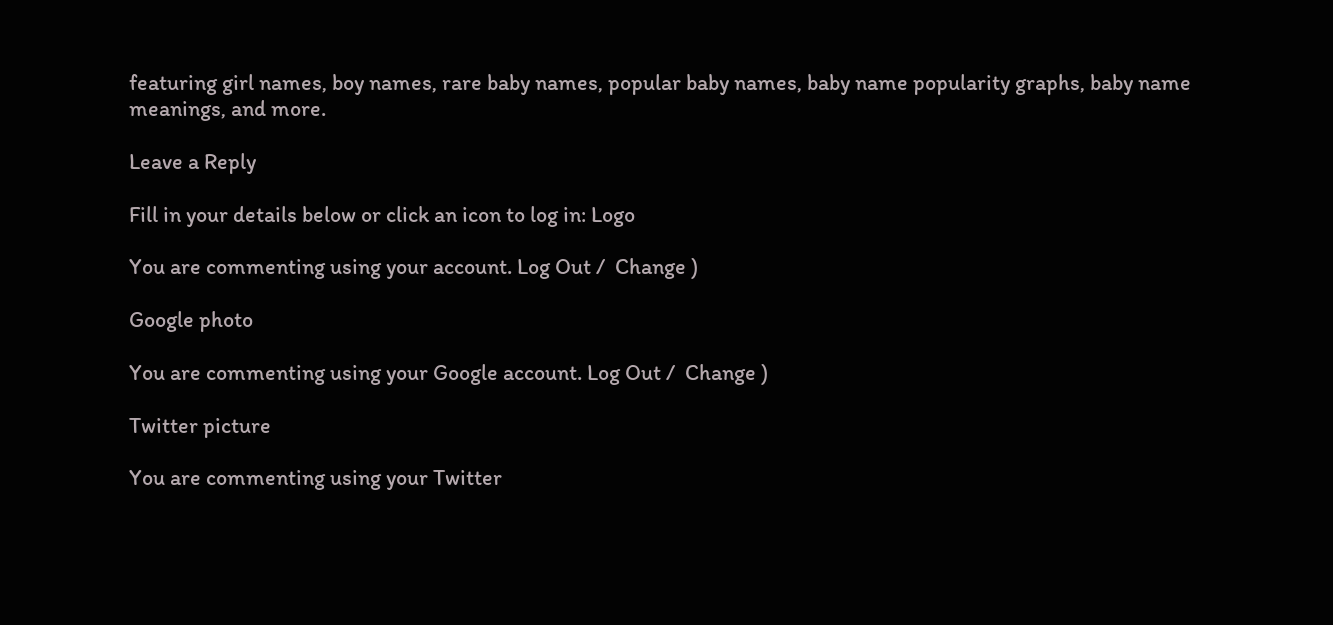featuring girl names, boy names, rare baby names, popular baby names, baby name popularity graphs, baby name meanings, and more.

Leave a Reply

Fill in your details below or click an icon to log in: Logo

You are commenting using your account. Log Out /  Change )

Google photo

You are commenting using your Google account. Log Out /  Change )

Twitter picture

You are commenting using your Twitter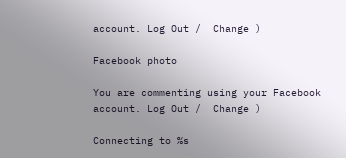account. Log Out /  Change )

Facebook photo

You are commenting using your Facebook account. Log Out /  Change )

Connecting to %s